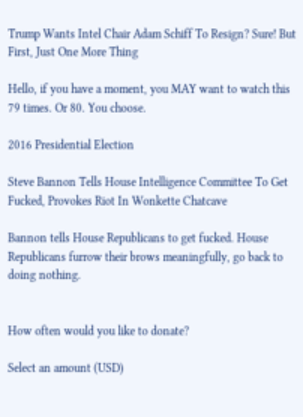Trump Wants Intel Chair Adam Schiff To Resign? Sure! But First, Just One More Thing

Hello, if you have a moment, you MAY want to watch this 79 times. Or 80. You choose.

2016 Presidential Election

Steve Bannon Tells House Intelligence Committee To Get Fucked, Provokes Riot In Wonkette Chatcave

Bannon tells House Republicans to get fucked. House Republicans furrow their brows meaningfully, go back to doing nothing.


How often would you like to donate?

Select an amount (USD)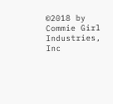©2018 by Commie Girl Industries, Inc